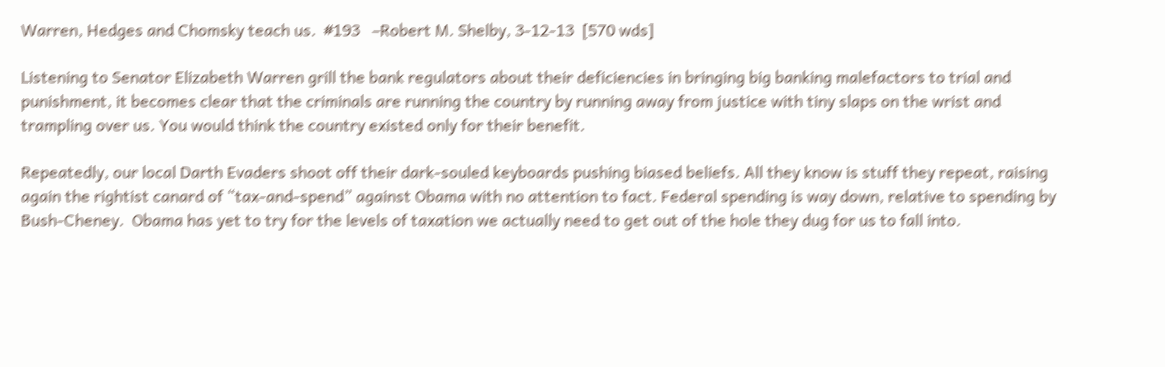Warren, Hedges and Chomsky teach us.  #193   –Robert M. Shelby, 3-12-13  [570 wds]

Listening to Senator Elizabeth Warren grill the bank regulators about their deficiencies in bringing big banking malefactors to trial and punishment, it becomes clear that the criminals are running the country by running away from justice with tiny slaps on the wrist and trampling over us. You would think the country existed only for their benefit.

Repeatedly, our local Darth Evaders shoot off their dark-souled keyboards pushing biased beliefs. All they know is stuff they repeat, raising again the rightist canard of “tax-and-spend” against Obama with no attention to fact. Federal spending is way down, relative to spending by Bush-Cheney.  Obama has yet to try for the levels of taxation we actually need to get out of the hole they dug for us to fall into.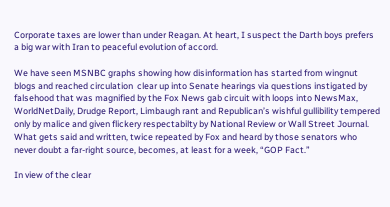Corporate taxes are lower than under Reagan. At heart, I suspect the Darth boys prefers a big war with Iran to peaceful evolution of accord.

We have seen MSNBC graphs showing how disinformation has started from wingnut blogs and reached circulation  clear up into Senate hearings via questions instigated by falsehood that was magnified by the Fox News gab circuit with loops into NewsMax, WorldNetDaily, Drudge Report, Limbaugh rant and Republican’s wishful gullibility tempered only by malice and given flickery respectabilty by National Review or Wall Street Journal. What gets said and written, twice repeated by Fox and heard by those senators who never doubt a far-right source, becomes, at least for a week, “GOP Fact.”

In view of the clear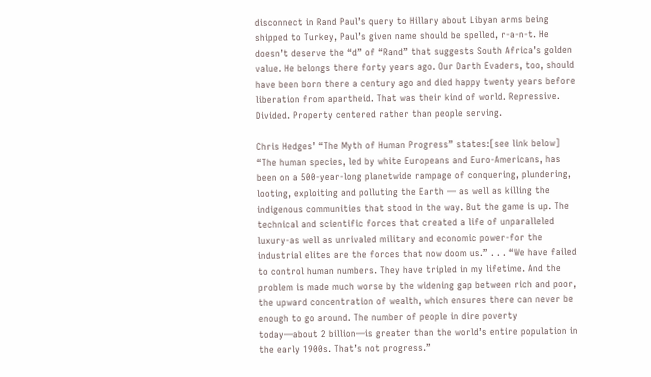disconnect in Rand Paul’s query to Hillary about Libyan arms being shipped to Turkey, Paul’s given name should be spelled, r-a-n-t. He doesn’t deserve the “d” of “Rand” that suggests South Africa’s golden value. He belongs there forty years ago. Our Darth Evaders, too, should have been born there a century ago and died happy twenty years before liberation from apartheid. That was their kind of world. Repressive. Divided. Property centered rather than people serving.

Chris Hedges’ “The Myth of Human Progress” states:[see link below] “The human species, led by white Europeans and Euro-Americans, has been on a 500-year-long planetwide rampage of conquering, plundering, looting, exploiting and polluting the Earth — as well as killing the indigenous communities that stood in the way. But the game is up. The technical and scientific forces that created a life of unparalleled luxury-as well as unrivaled military and economic power-for the industrial elites are the forces that now doom us.” . . . “We have failed to control human numbers. They have tripled in my lifetime. And the problem is made much worse by the widening gap between rich and poor, the upward concentration of wealth, which ensures there can never be enough to go around. The number of people in dire poverty today—about 2 billion—is greater than the world’s entire population in the early 1900s. That’s not progress.”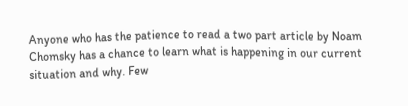Anyone who has the patience to read a two part article by Noam Chomsky has a chance to learn what is happening in our current situation and why. Few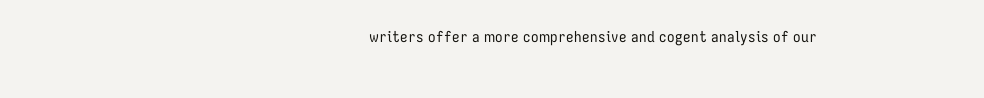writers offer a more comprehensive and cogent analysis of our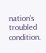nation’s troubled condition.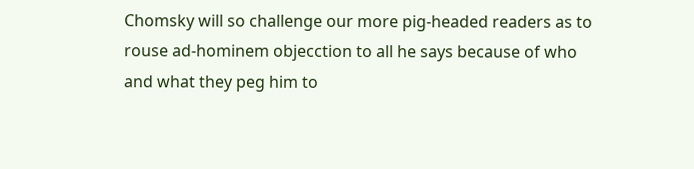Chomsky will so challenge our more pig-headed readers as to rouse ad-hominem objecction to all he says because of who and what they peg him to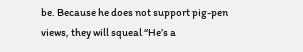be. Because he does not support pig-pen views, they will squeal “He’s a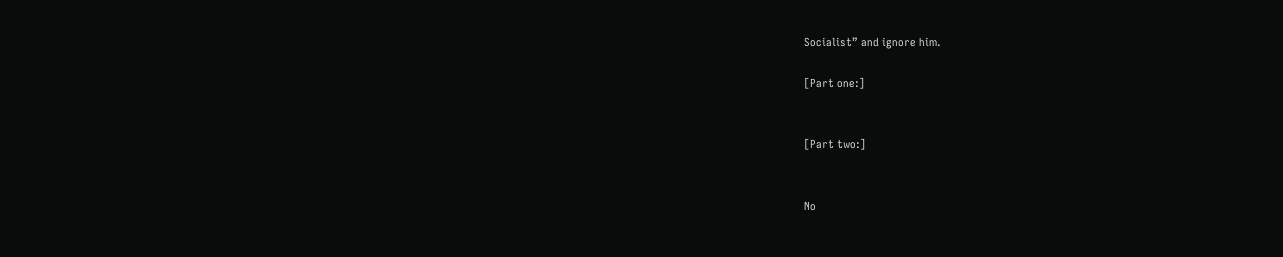Socialist” and ignore him.

[Part one:]


[Part two:]


No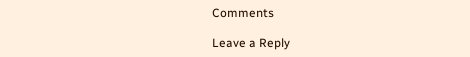Comments

Leave a Reply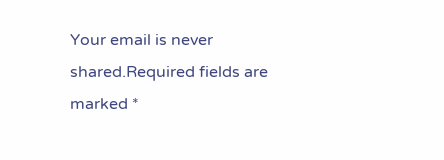Your email is never shared.Required fields are marked *